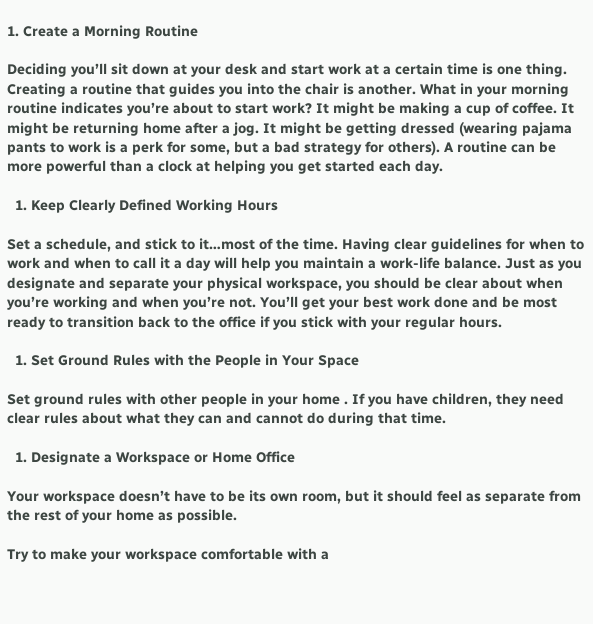1. Create a Morning Routine

Deciding you’ll sit down at your desk and start work at a certain time is one thing. Creating a routine that guides you into the chair is another. What in your morning routine indicates you’re about to start work? It might be making a cup of coffee. It might be returning home after a jog. It might be getting dressed (wearing pajama pants to work is a perk for some, but a bad strategy for others). A routine can be more powerful than a clock at helping you get started each day.

  1. Keep Clearly Defined Working Hours

Set a schedule, and stick to it…most of the time. Having clear guidelines for when to work and when to call it a day will help you maintain a work-life balance. Just as you designate and separate your physical workspace, you should be clear about when you’re working and when you’re not. You’ll get your best work done and be most ready to transition back to the office if you stick with your regular hours.

  1. Set Ground Rules with the People in Your Space

Set ground rules with other people in your home . If you have children, they need clear rules about what they can and cannot do during that time.

  1. Designate a Workspace or Home Office

Your workspace doesn’t have to be its own room, but it should feel as separate from the rest of your home as possible.

Try to make your workspace comfortable with a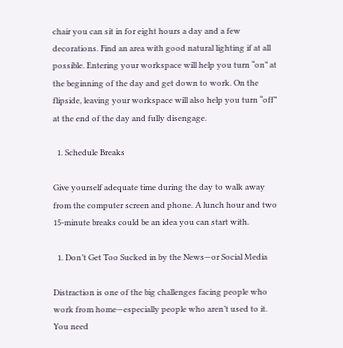chair you can sit in for eight hours a day and a few decorations. Find an area with good natural lighting if at all possible. Entering your workspace will help you turn “on” at the beginning of the day and get down to work. On the flipside, leaving your workspace will also help you turn “off” at the end of the day and fully disengage.

  1. Schedule Breaks

Give yourself adequate time during the day to walk away from the computer screen and phone. A lunch hour and two 15-minute breaks could be an idea you can start with.

  1. Don’t Get Too Sucked in by the News—or Social Media

Distraction is one of the big challenges facing people who work from home—especially people who aren’t used to it. You need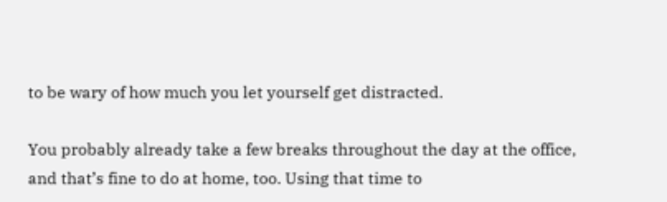to be wary of how much you let yourself get distracted.

You probably already take a few breaks throughout the day at the office, and that’s fine to do at home, too. Using that time to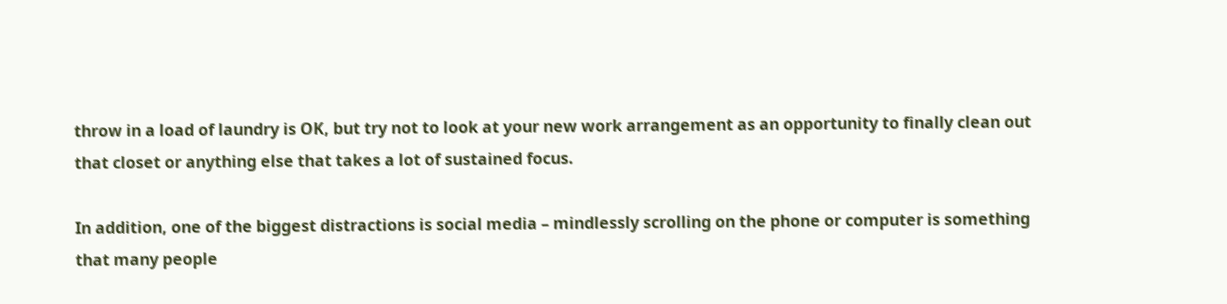throw in a load of laundry is OK, but try not to look at your new work arrangement as an opportunity to finally clean out that closet or anything else that takes a lot of sustained focus.

In addition, one of the biggest distractions is social media – mindlessly scrolling on the phone or computer is something that many people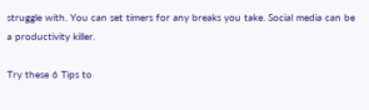struggle with. You can set timers for any breaks you take. Social media can be a productivity killer.

Try these 6 Tips to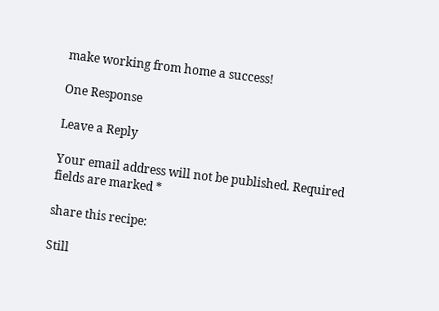make working from home a success!

One Response

Leave a Reply

Your email address will not be published. Required fields are marked *

share this recipe:

Still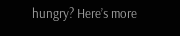hungry? Here’s more